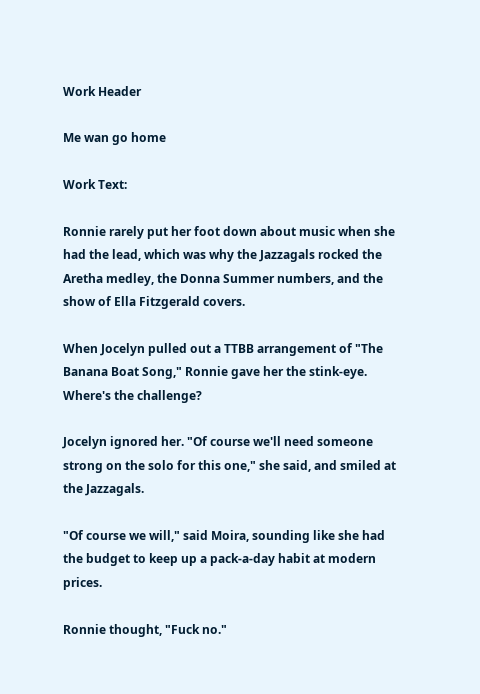Work Header

Me wan go home

Work Text:

Ronnie rarely put her foot down about music when she had the lead, which was why the Jazzagals rocked the Aretha medley, the Donna Summer numbers, and the show of Ella Fitzgerald covers.

When Jocelyn pulled out a TTBB arrangement of "The Banana Boat Song," Ronnie gave her the stink-eye. Where's the challenge?

Jocelyn ignored her. "Of course we'll need someone strong on the solo for this one," she said, and smiled at the Jazzagals.

"Of course we will," said Moira, sounding like she had the budget to keep up a pack-a-day habit at modern prices.

Ronnie thought, "Fuck no."